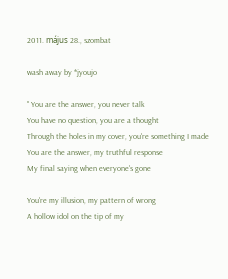2011. május 28., szombat

wash away by *jyoujo

" You are the answer, you never talk
You have no question, you are a thought
Through the holes in my cover, you're something I made
You are the answer, my truthful response
My final saying when everyone's gone

You're my illusion, my pattern of wrong
A hollow idol on the tip of my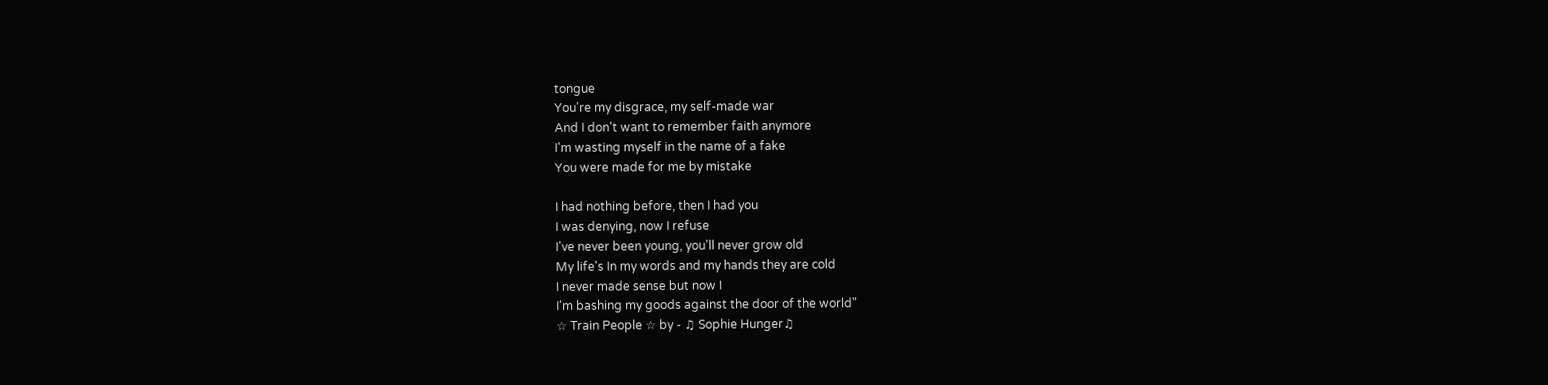tongue
You're my disgrace, my self-made war
And I don't want to remember faith anymore
I'm wasting myself in the name of a fake
You were made for me by mistake

I had nothing before, then I had you
I was denying, now I refuse
I've never been young, you'll never grow old
My life's In my words and my hands they are cold
I never made sense but now I
I'm bashing my goods against the door of the world"
☆ Train People ☆ by - ♫ Sophie Hunger♫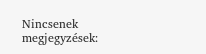Nincsenek megjegyzések: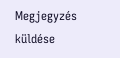Megjegyzés küldése